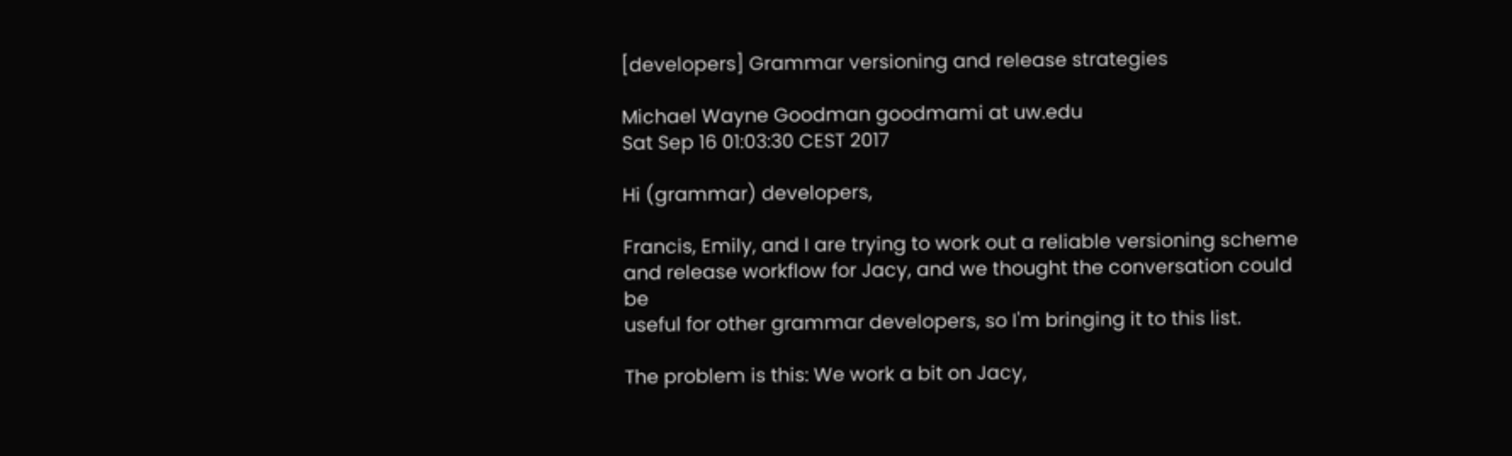[developers] Grammar versioning and release strategies

Michael Wayne Goodman goodmami at uw.edu
Sat Sep 16 01:03:30 CEST 2017

Hi (grammar) developers,

Francis, Emily, and I are trying to work out a reliable versioning scheme
and release workflow for Jacy, and we thought the conversation could be
useful for other grammar developers, so I'm bringing it to this list.

The problem is this: We work a bit on Jacy,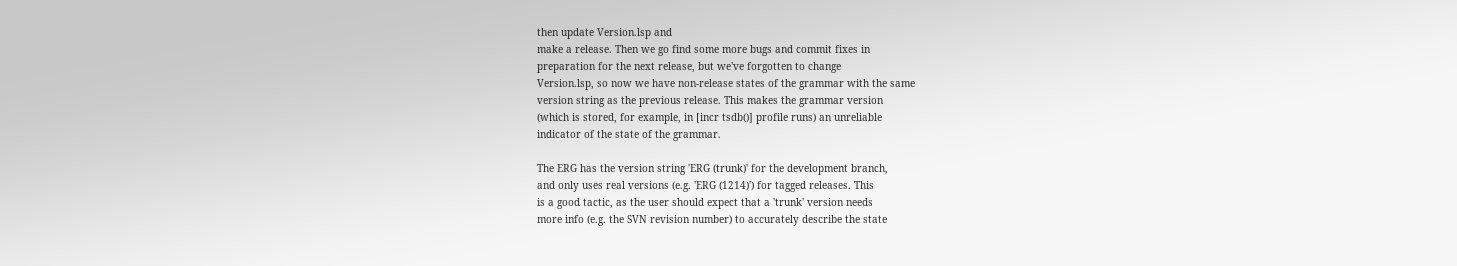then update Version.lsp and
make a release. Then we go find some more bugs and commit fixes in
preparation for the next release, but we've forgotten to change
Version.lsp, so now we have non-release states of the grammar with the same
version string as the previous release. This makes the grammar version
(which is stored, for example, in [incr tsdb()] profile runs) an unreliable
indicator of the state of the grammar.

The ERG has the version string 'ERG (trunk)' for the development branch,
and only uses real versions (e.g. 'ERG (1214)') for tagged releases. This
is a good tactic, as the user should expect that a 'trunk' version needs
more info (e.g. the SVN revision number) to accurately describe the state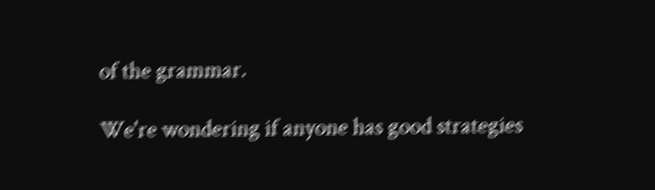of the grammar.

We're wondering if anyone has good strategies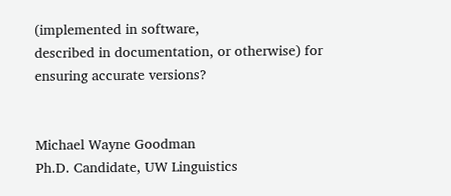(implemented in software,
described in documentation, or otherwise) for ensuring accurate versions?


Michael Wayne Goodman
Ph.D. Candidate, UW Linguistics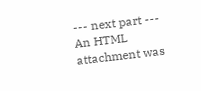--- next part ---
An HTML attachment was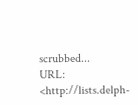scrubbed...
URL: <http://lists.delph-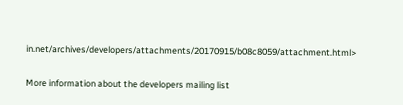in.net/archives/developers/attachments/20170915/b08c8059/attachment.html>

More information about the developers mailing list